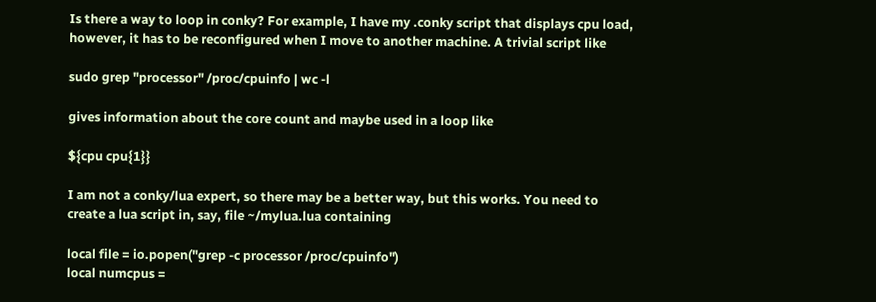Is there a way to loop in conky? For example, I have my .conky script that displays cpu load, however, it has to be reconfigured when I move to another machine. A trivial script like

sudo grep "processor" /proc/cpuinfo | wc -l

gives information about the core count and maybe used in a loop like

${cpu cpu{1}}

I am not a conky/lua expert, so there may be a better way, but this works. You need to create a lua script in, say, file ~/mylua.lua containing

local file = io.popen("grep -c processor /proc/cpuinfo")
local numcpus =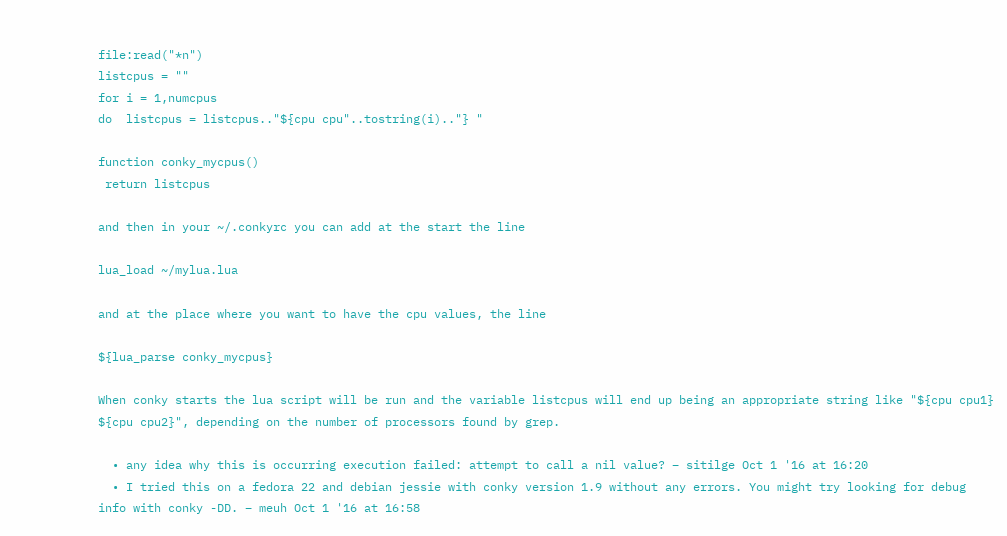file:read("*n")
listcpus = ""
for i = 1,numcpus
do  listcpus = listcpus.."${cpu cpu"..tostring(i).."} "

function conky_mycpus()
 return listcpus

and then in your ~/.conkyrc you can add at the start the line

lua_load ~/mylua.lua

and at the place where you want to have the cpu values, the line

${lua_parse conky_mycpus}

When conky starts the lua script will be run and the variable listcpus will end up being an appropriate string like "${cpu cpu1} ${cpu cpu2}", depending on the number of processors found by grep.

  • any idea why this is occurring execution failed: attempt to call a nil value? – sitilge Oct 1 '16 at 16:20
  • I tried this on a fedora 22 and debian jessie with conky version 1.9 without any errors. You might try looking for debug info with conky -DD. – meuh Oct 1 '16 at 16:58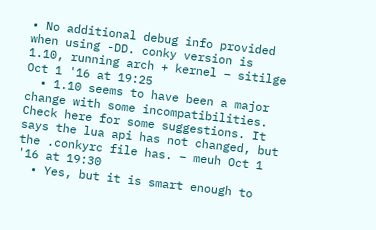• No additional debug info provided when using -DD. conky version is 1.10, running arch + kernel – sitilge Oct 1 '16 at 19:25
  • 1.10 seems to have been a major change with some incompatibilities. Check here for some suggestions. It says the lua api has not changed, but the .conkyrc file has. – meuh Oct 1 '16 at 19:30
  • Yes, but it is smart enough to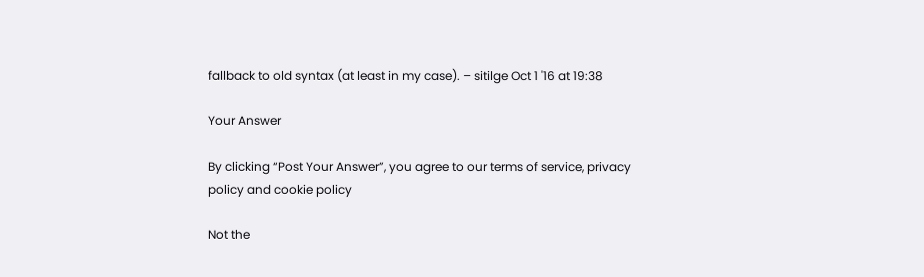fallback to old syntax (at least in my case). – sitilge Oct 1 '16 at 19:38

Your Answer

By clicking “Post Your Answer”, you agree to our terms of service, privacy policy and cookie policy

Not the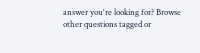answer you're looking for? Browse other questions tagged or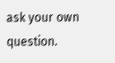ask your own question.